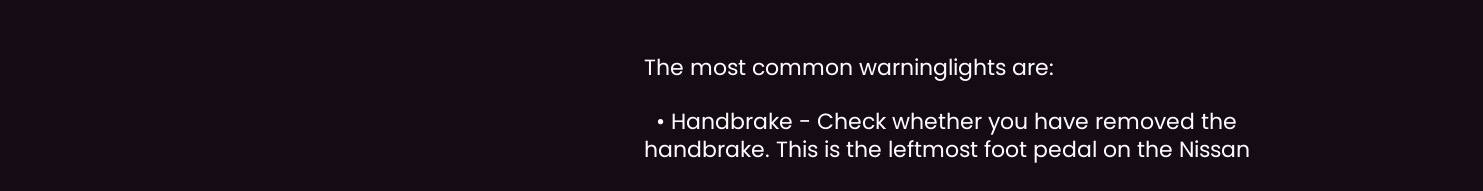The most common warninglights are:

  • Handbrake - Check whether you have removed the handbrake. This is the leftmost foot pedal on the Nissan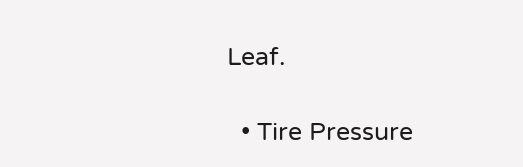Leaf.

  • Tire Pressure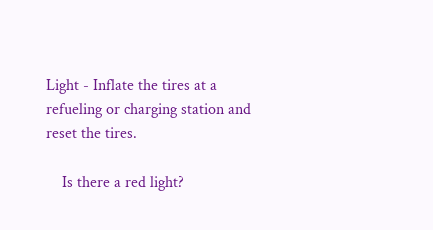Light - Inflate the tires at a refueling or charging station and reset the tires.

    Is there a red light?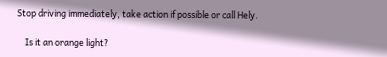Stop driving immediately, take action if possible or call Hely.

    Is it an orange light?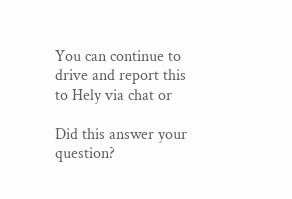You can continue to drive and report this to Hely via chat or

Did this answer your question?